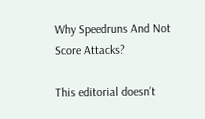Why Speedruns And Not Score Attacks?

This editorial doesn’t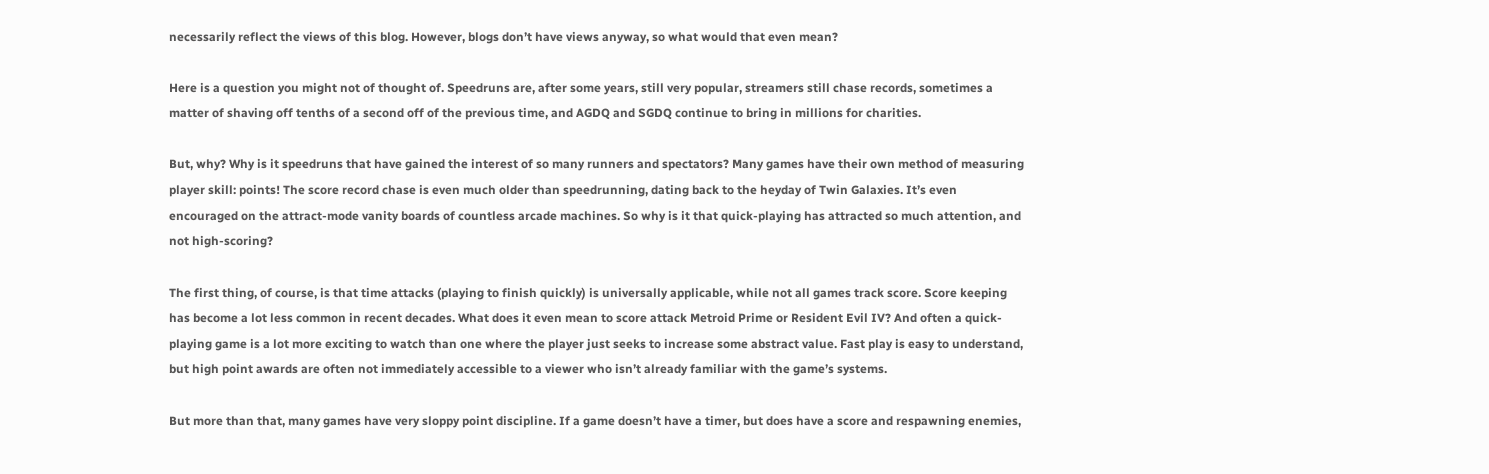necessarily reflect the views of this blog. However, blogs don’t have views anyway, so what would that even mean?

Here is a question you might not of thought of. Speedruns are, after some years, still very popular, streamers still chase records, sometimes a matter of shaving off tenths of a second off of the previous time, and AGDQ and SGDQ continue to bring in millions for charities.

But, why? Why is it speedruns that have gained the interest of so many runners and spectators? Many games have their own method of measuring player skill: points! The score record chase is even much older than speedrunning, dating back to the heyday of Twin Galaxies. It’s even encouraged on the attract-mode vanity boards of countless arcade machines. So why is it that quick-playing has attracted so much attention, and not high-scoring?

The first thing, of course, is that time attacks (playing to finish quickly) is universally applicable, while not all games track score. Score keeping has become a lot less common in recent decades. What does it even mean to score attack Metroid Prime or Resident Evil IV? And often a quick-playing game is a lot more exciting to watch than one where the player just seeks to increase some abstract value. Fast play is easy to understand, but high point awards are often not immediately accessible to a viewer who isn’t already familiar with the game’s systems.

But more than that, many games have very sloppy point discipline. If a game doesn’t have a timer, but does have a score and respawning enemies,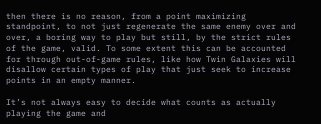then there is no reason, from a point maximizing standpoint, to not just regenerate the same enemy over and over, a boring way to play but still, by the strict rules of the game, valid. To some extent this can be accounted for through out-of-game rules, like how Twin Galaxies will disallow certain types of play that just seek to increase points in an empty manner.

It’s not always easy to decide what counts as actually playing the game and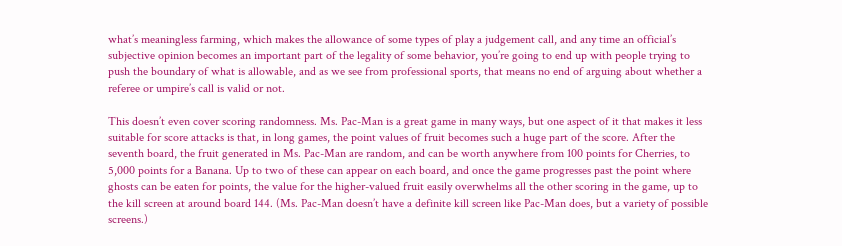what’s meaningless farming, which makes the allowance of some types of play a judgement call, and any time an official’s subjective opinion becomes an important part of the legality of some behavior, you’re going to end up with people trying to push the boundary of what is allowable, and as we see from professional sports, that means no end of arguing about whether a referee or umpire’s call is valid or not.

This doesn’t even cover scoring randomness. Ms. Pac-Man is a great game in many ways, but one aspect of it that makes it less suitable for score attacks is that, in long games, the point values of fruit becomes such a huge part of the score. After the seventh board, the fruit generated in Ms. Pac-Man are random, and can be worth anywhere from 100 points for Cherries, to 5,000 points for a Banana. Up to two of these can appear on each board, and once the game progresses past the point where ghosts can be eaten for points, the value for the higher-valued fruit easily overwhelms all the other scoring in the game, up to the kill screen at around board 144. (Ms. Pac-Man doesn’t have a definite kill screen like Pac-Man does, but a variety of possible screens.)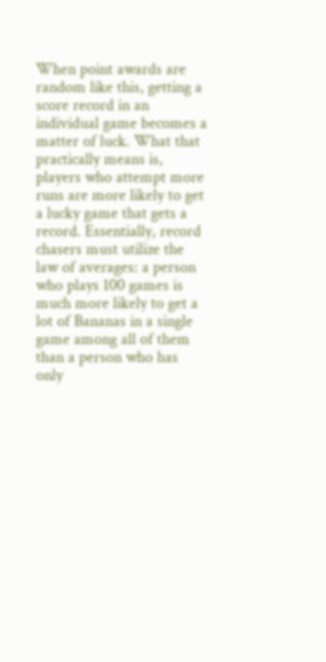When point awards are random like this, getting a score record in an individual game becomes a matter of luck. What that practically means is, players who attempt more runs are more likely to get a lucky game that gets a record. Essentially, record chasers must utilize the law of averages: a person who plays 100 games is much more likely to get a lot of Bananas in a single game among all of them than a person who has only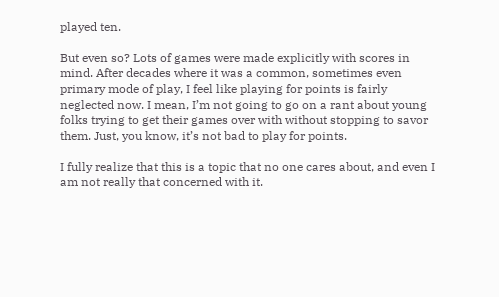played ten.

But even so? Lots of games were made explicitly with scores in mind. After decades where it was a common, sometimes even primary mode of play, I feel like playing for points is fairly neglected now. I mean, I’m not going to go on a rant about young folks trying to get their games over with without stopping to savor them. Just, you know, it’s not bad to play for points.

I fully realize that this is a topic that no one cares about, and even I am not really that concerned with it.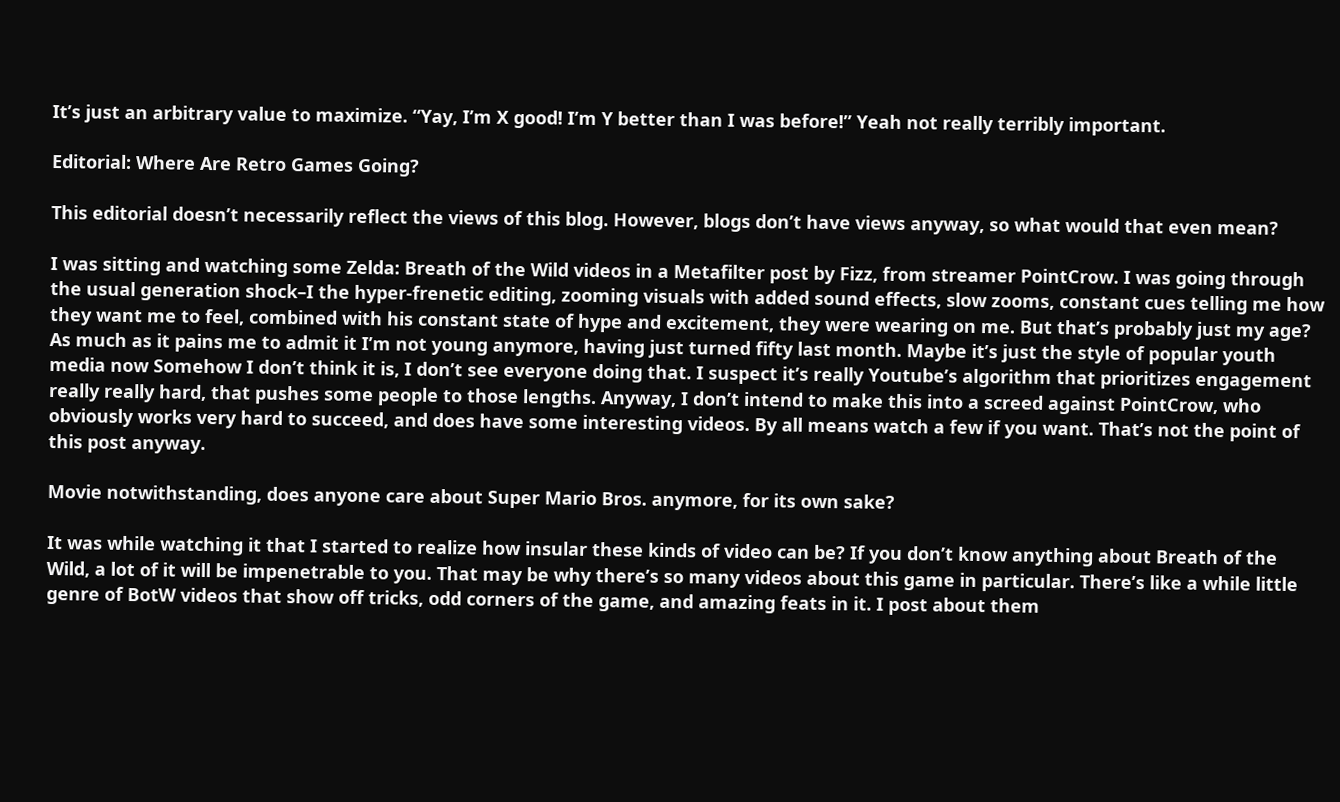It’s just an arbitrary value to maximize. “Yay, I’m X good! I’m Y better than I was before!” Yeah not really terribly important.

Editorial: Where Are Retro Games Going?

This editorial doesn’t necessarily reflect the views of this blog. However, blogs don’t have views anyway, so what would that even mean?

I was sitting and watching some Zelda: Breath of the Wild videos in a Metafilter post by Fizz, from streamer PointCrow. I was going through the usual generation shock–I the hyper-frenetic editing, zooming visuals with added sound effects, slow zooms, constant cues telling me how they want me to feel, combined with his constant state of hype and excitement, they were wearing on me. But that’s probably just my age? As much as it pains me to admit it I’m not young anymore, having just turned fifty last month. Maybe it’s just the style of popular youth media now Somehow I don’t think it is, I don’t see everyone doing that. I suspect it’s really Youtube’s algorithm that prioritizes engagement really really hard, that pushes some people to those lengths. Anyway, I don’t intend to make this into a screed against PointCrow, who obviously works very hard to succeed, and does have some interesting videos. By all means watch a few if you want. That’s not the point of this post anyway.

Movie notwithstanding, does anyone care about Super Mario Bros. anymore, for its own sake?

It was while watching it that I started to realize how insular these kinds of video can be? If you don’t know anything about Breath of the Wild, a lot of it will be impenetrable to you. That may be why there’s so many videos about this game in particular. There’s like a while little genre of BotW videos that show off tricks, odd corners of the game, and amazing feats in it. I post about them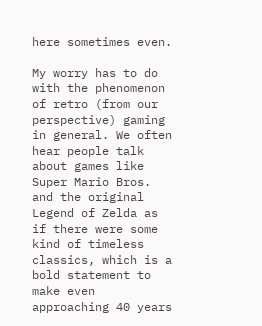here sometimes even.

My worry has to do with the phenomenon of retro (from our perspective) gaming in general. We often hear people talk about games like Super Mario Bros. and the original Legend of Zelda as if there were some kind of timeless classics, which is a bold statement to make even approaching 40 years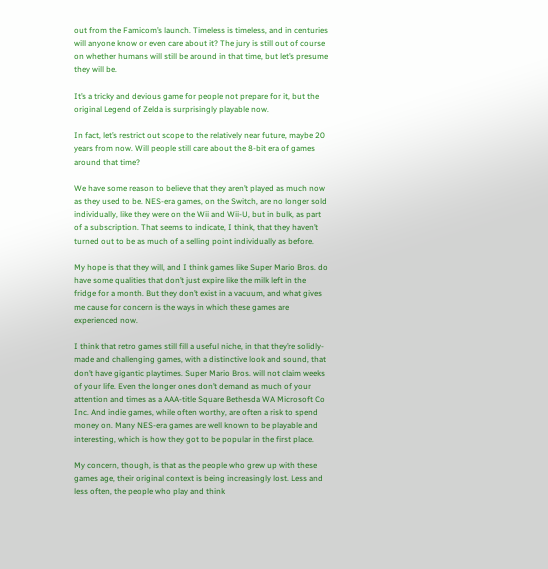out from the Famicom’s launch. Timeless is timeless, and in centuries will anyone know or even care about it? The jury is still out of course on whether humans will still be around in that time, but let’s presume they will be.

It’s a tricky and devious game for people not prepare for it, but the original Legend of Zelda is surprisingly playable now.

In fact, let’s restrict out scope to the relatively near future, maybe 20 years from now. Will people still care about the 8-bit era of games around that time?

We have some reason to believe that they aren’t played as much now as they used to be. NES-era games, on the Switch, are no longer sold individually, like they were on the Wii and Wii-U, but in bulk, as part of a subscription. That seems to indicate, I think, that they haven’t turned out to be as much of a selling point individually as before.

My hope is that they will, and I think games like Super Mario Bros. do have some qualities that don’t just expire like the milk left in the fridge for a month. But they don’t exist in a vacuum, and what gives me cause for concern is the ways in which these games are experienced now.

I think that retro games still fill a useful niche, in that they’re solidly-made and challenging games, with a distinctive look and sound, that don’t have gigantic playtimes. Super Mario Bros. will not claim weeks of your life. Even the longer ones don’t demand as much of your attention and times as a AAA-title Square Bethesda WA Microsoft Co Inc. And indie games, while often worthy, are often a risk to spend money on. Many NES-era games are well known to be playable and interesting, which is how they got to be popular in the first place.

My concern, though, is that as the people who grew up with these games age, their original context is being increasingly lost. Less and less often, the people who play and think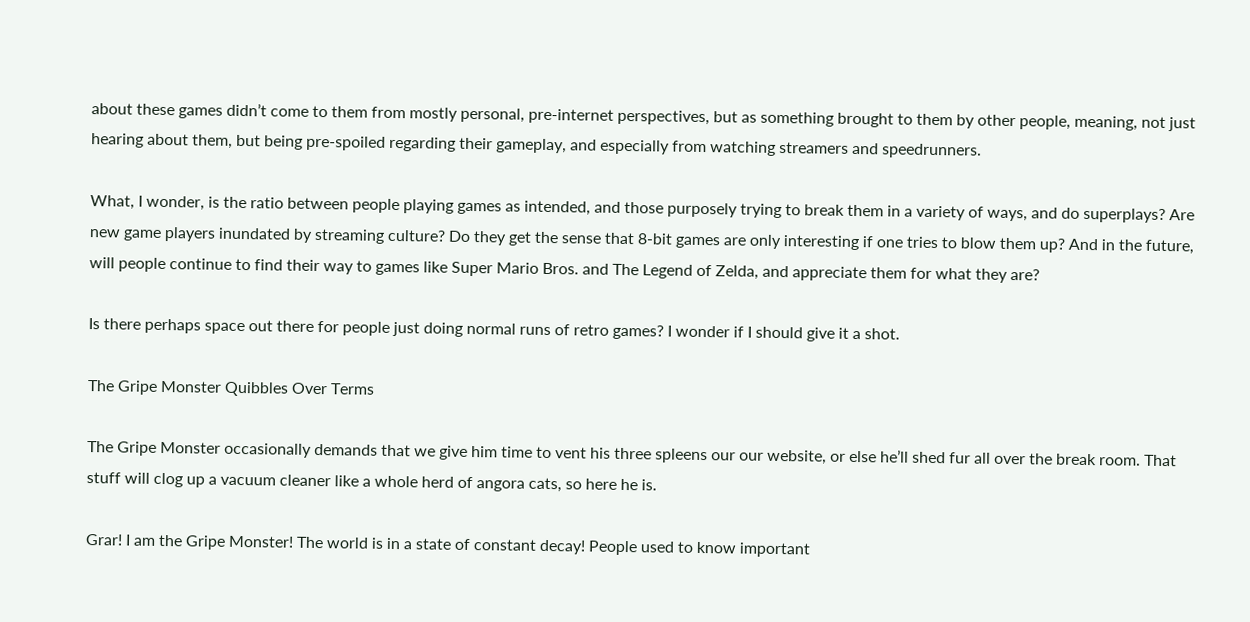about these games didn’t come to them from mostly personal, pre-internet perspectives, but as something brought to them by other people, meaning, not just hearing about them, but being pre-spoiled regarding their gameplay, and especially from watching streamers and speedrunners.

What, I wonder, is the ratio between people playing games as intended, and those purposely trying to break them in a variety of ways, and do superplays? Are new game players inundated by streaming culture? Do they get the sense that 8-bit games are only interesting if one tries to blow them up? And in the future, will people continue to find their way to games like Super Mario Bros. and The Legend of Zelda, and appreciate them for what they are?

Is there perhaps space out there for people just doing normal runs of retro games? I wonder if I should give it a shot.

The Gripe Monster Quibbles Over Terms

The Gripe Monster occasionally demands that we give him time to vent his three spleens our our website, or else he’ll shed fur all over the break room. That stuff will clog up a vacuum cleaner like a whole herd of angora cats, so here he is.

Grar! I am the Gripe Monster! The world is in a state of constant decay! People used to know important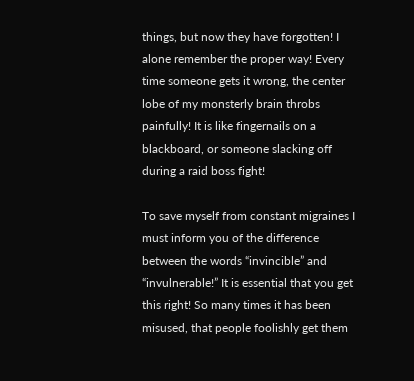things, but now they have forgotten! I alone remember the proper way! Every time someone gets it wrong, the center lobe of my monsterly brain throbs painfully! It is like fingernails on a blackboard, or someone slacking off during a raid boss fight!

To save myself from constant migraines I must inform you of the difference between the words “invincible” and “invulnerable!” It is essential that you get this right! So many times it has been misused, that people foolishly get them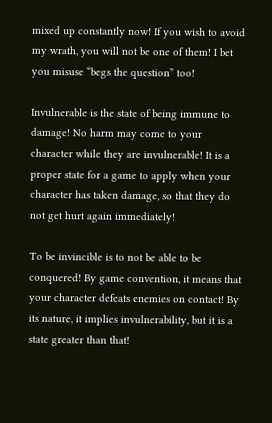mixed up constantly now! If you wish to avoid my wrath, you will not be one of them! I bet you misuse “begs the question” too!

Invulnerable is the state of being immune to damage! No harm may come to your character while they are invulnerable! It is a proper state for a game to apply when your character has taken damage, so that they do not get hurt again immediately!

To be invincible is to not be able to be conquered! By game convention, it means that your character defeats enemies on contact! By its nature, it implies invulnerability, but it is a state greater than that!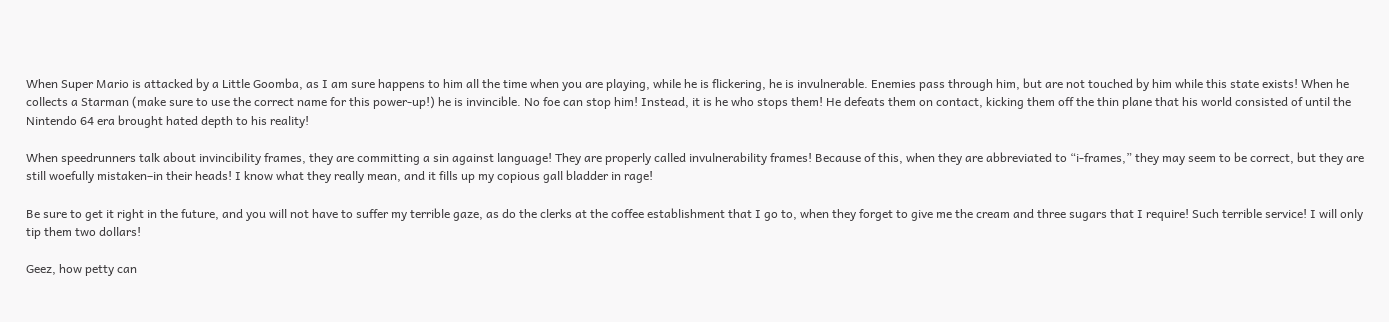When Super Mario is attacked by a Little Goomba, as I am sure happens to him all the time when you are playing, while he is flickering, he is invulnerable. Enemies pass through him, but are not touched by him while this state exists! When he collects a Starman (make sure to use the correct name for this power-up!) he is invincible. No foe can stop him! Instead, it is he who stops them! He defeats them on contact, kicking them off the thin plane that his world consisted of until the Nintendo 64 era brought hated depth to his reality!

When speedrunners talk about invincibility frames, they are committing a sin against language! They are properly called invulnerability frames! Because of this, when they are abbreviated to “i-frames,” they may seem to be correct, but they are still woefully mistaken–in their heads! I know what they really mean, and it fills up my copious gall bladder in rage!

Be sure to get it right in the future, and you will not have to suffer my terrible gaze, as do the clerks at the coffee establishment that I go to, when they forget to give me the cream and three sugars that I require! Such terrible service! I will only tip them two dollars!

Geez, how petty can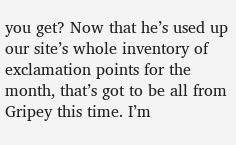you get? Now that he’s used up our site’s whole inventory of exclamation points for the month, that’s got to be all from Gripey this time. I’m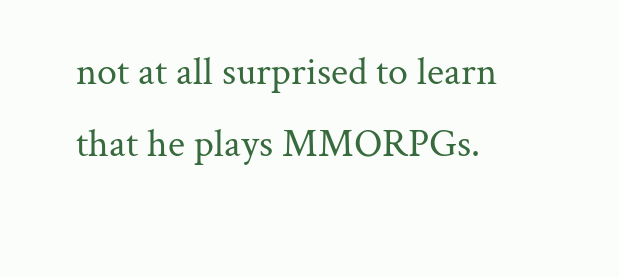not at all surprised to learn that he plays MMORPGs.